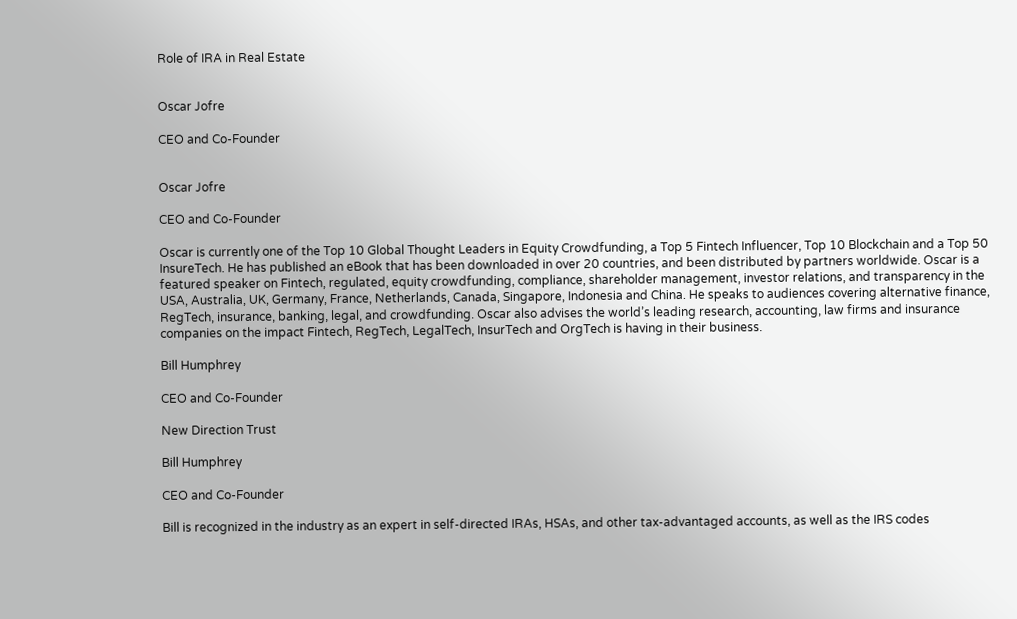Role of IRA in Real Estate


Oscar Jofre

CEO and Co-Founder


Oscar Jofre

CEO and Co-Founder

Oscar is currently one of the Top 10 Global Thought Leaders in Equity Crowdfunding, a Top 5 Fintech Influencer, Top 10 Blockchain and a Top 50 InsureTech. He has published an eBook that has been downloaded in over 20 countries, and been distributed by partners worldwide. Oscar is a featured speaker on Fintech, regulated, equity crowdfunding, compliance, shareholder management, investor relations, and transparency in the USA, Australia, UK, Germany, France, Netherlands, Canada, Singapore, Indonesia and China. He speaks to audiences covering alternative finance, RegTech, insurance, banking, legal, and crowdfunding. Oscar also advises the world’s leading research, accounting, law firms and insurance companies on the impact Fintech, RegTech, LegalTech, InsurTech and OrgTech is having in their business.

Bill Humphrey

CEO and Co-Founder

New Direction Trust

Bill Humphrey

CEO and Co-Founder

Bill is recognized in the industry as an expert in self-directed IRAs, HSAs, and other tax-advantaged accounts, as well as the IRS codes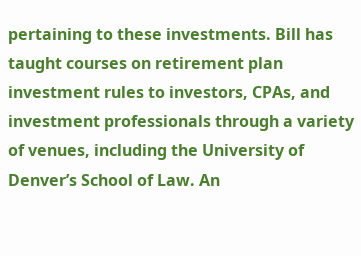pertaining to these investments. Bill has taught courses on retirement plan investment rules to investors, CPAs, and investment professionals through a variety of venues, including the University of Denver’s School of Law. An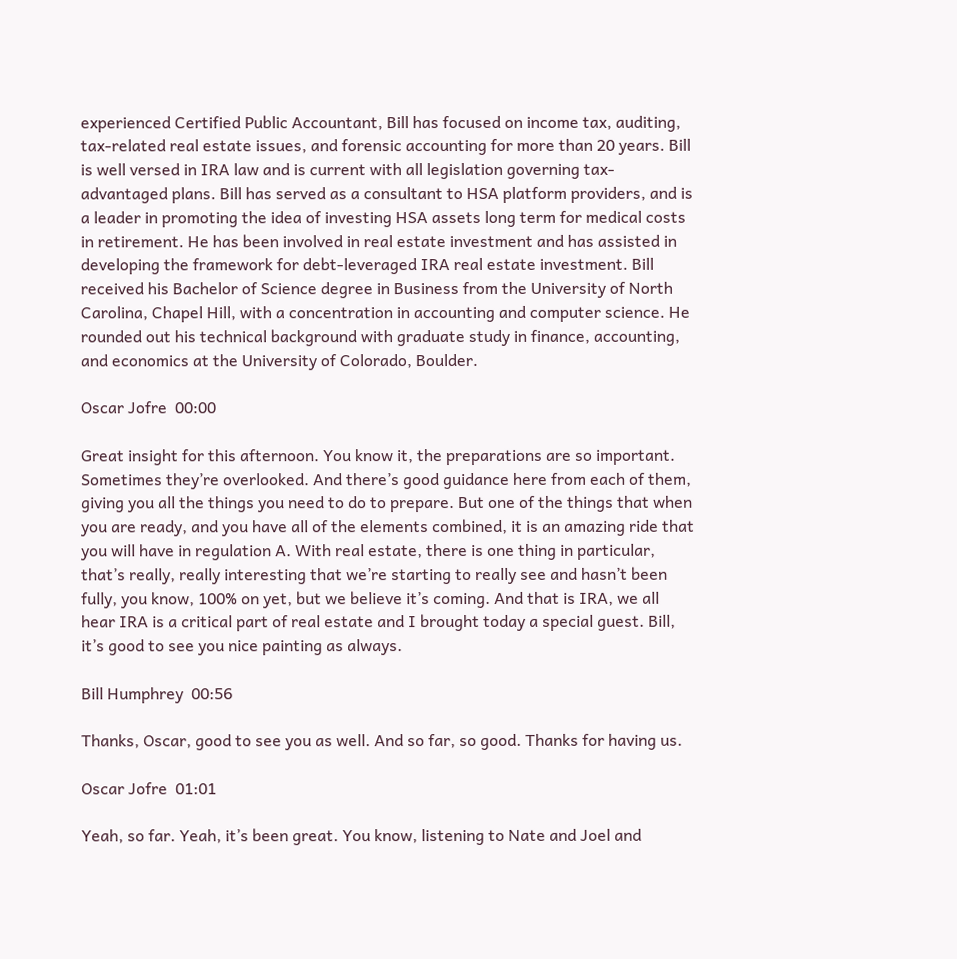experienced Certified Public Accountant, Bill has focused on income tax, auditing, tax-related real estate issues, and forensic accounting for more than 20 years. Bill is well versed in IRA law and is current with all legislation governing tax-advantaged plans. Bill has served as a consultant to HSA platform providers, and is a leader in promoting the idea of investing HSA assets long term for medical costs in retirement. He has been involved in real estate investment and has assisted in developing the framework for debt-leveraged IRA real estate investment. Bill received his Bachelor of Science degree in Business from the University of North Carolina, Chapel Hill, with a concentration in accounting and computer science. He rounded out his technical background with graduate study in finance, accounting, and economics at the University of Colorado, Boulder.

Oscar Jofre  00:00

Great insight for this afternoon. You know it, the preparations are so important. Sometimes they’re overlooked. And there’s good guidance here from each of them, giving you all the things you need to do to prepare. But one of the things that when you are ready, and you have all of the elements combined, it is an amazing ride that you will have in regulation A. With real estate, there is one thing in particular, that’s really, really interesting that we’re starting to really see and hasn’t been fully, you know, 100% on yet, but we believe it’s coming. And that is IRA, we all hear IRA is a critical part of real estate and I brought today a special guest. Bill, it’s good to see you nice painting as always.

Bill Humphrey  00:56

Thanks, Oscar, good to see you as well. And so far, so good. Thanks for having us.

Oscar Jofre  01:01

Yeah, so far. Yeah, it’s been great. You know, listening to Nate and Joel and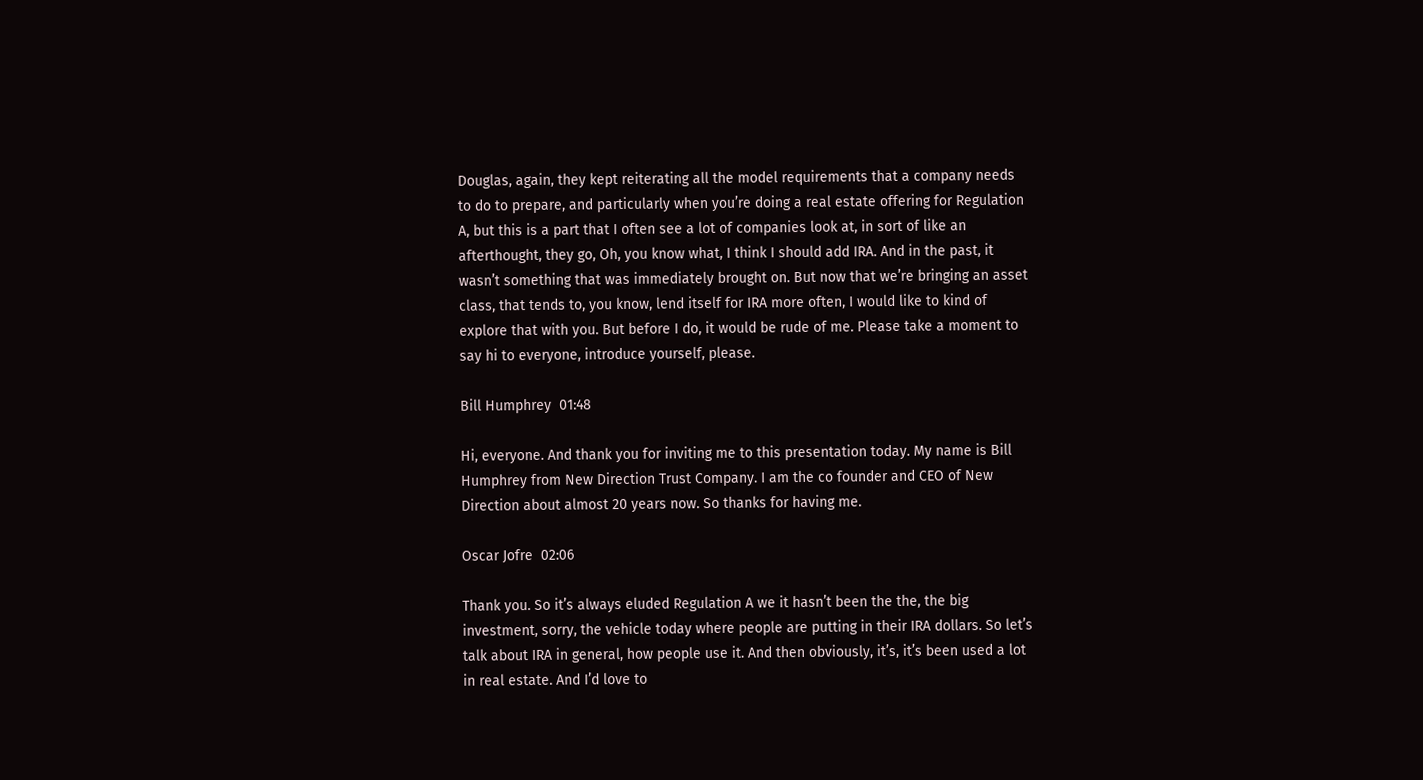Douglas, again, they kept reiterating all the model requirements that a company needs to do to prepare, and particularly when you’re doing a real estate offering for Regulation A, but this is a part that I often see a lot of companies look at, in sort of like an afterthought, they go, Oh, you know what, I think I should add IRA. And in the past, it wasn’t something that was immediately brought on. But now that we’re bringing an asset class, that tends to, you know, lend itself for IRA more often, I would like to kind of explore that with you. But before I do, it would be rude of me. Please take a moment to say hi to everyone, introduce yourself, please.

Bill Humphrey  01:48

Hi, everyone. And thank you for inviting me to this presentation today. My name is Bill Humphrey from New Direction Trust Company. I am the co founder and CEO of New Direction about almost 20 years now. So thanks for having me.

Oscar Jofre  02:06

Thank you. So it’s always eluded Regulation A we it hasn’t been the the, the big investment, sorry, the vehicle today where people are putting in their IRA dollars. So let’s talk about IRA in general, how people use it. And then obviously, it’s, it’s been used a lot in real estate. And I’d love to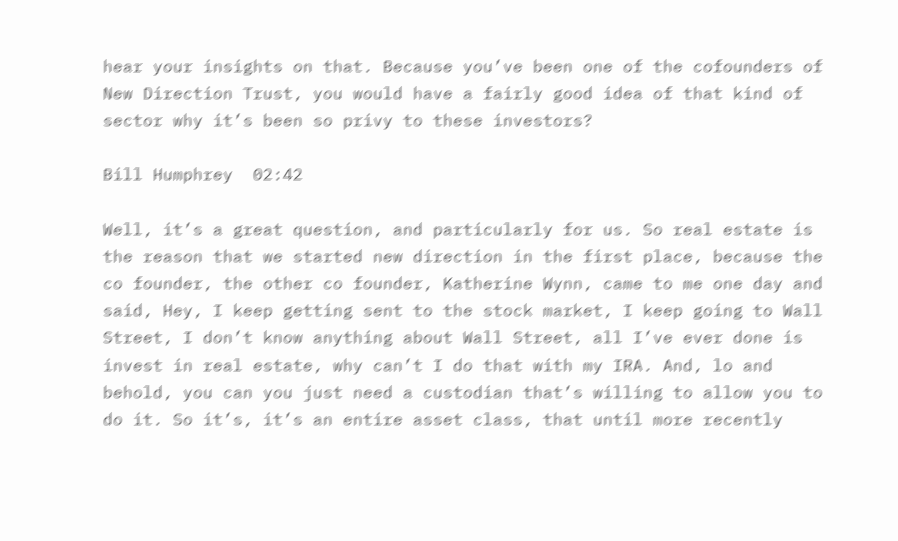hear your insights on that. Because you’ve been one of the cofounders of New Direction Trust, you would have a fairly good idea of that kind of sector why it’s been so privy to these investors?

Bill Humphrey  02:42

Well, it’s a great question, and particularly for us. So real estate is the reason that we started new direction in the first place, because the co founder, the other co founder, Katherine Wynn, came to me one day and said, Hey, I keep getting sent to the stock market, I keep going to Wall Street, I don’t know anything about Wall Street, all I’ve ever done is invest in real estate, why can’t I do that with my IRA. And, lo and behold, you can you just need a custodian that’s willing to allow you to do it. So it’s, it’s an entire asset class, that until more recently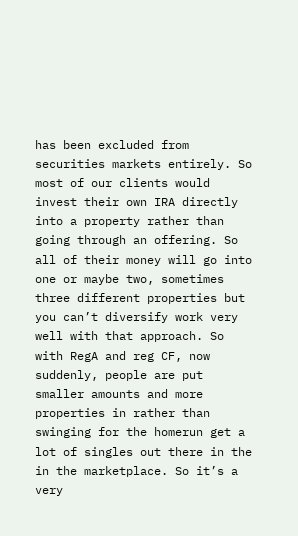has been excluded from securities markets entirely. So most of our clients would invest their own IRA directly into a property rather than going through an offering. So all of their money will go into one or maybe two, sometimes three different properties but you can’t diversify work very well with that approach. So with RegA and reg CF, now suddenly, people are put smaller amounts and more properties in rather than swinging for the homerun get a lot of singles out there in the in the marketplace. So it’s a very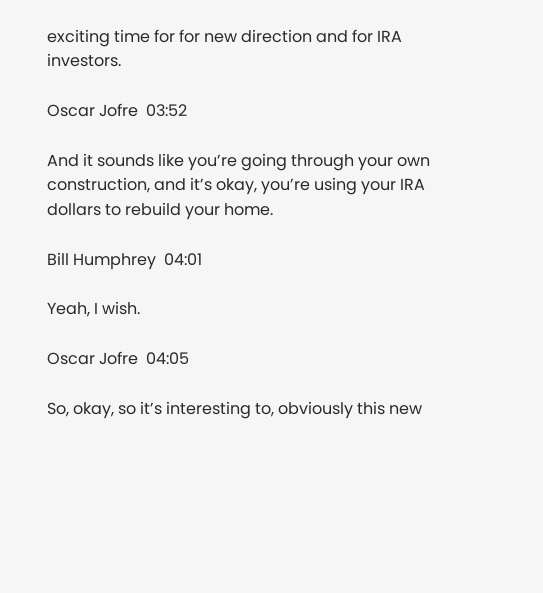exciting time for for new direction and for IRA investors.

Oscar Jofre  03:52

And it sounds like you’re going through your own construction, and it’s okay, you’re using your IRA dollars to rebuild your home.

Bill Humphrey  04:01

Yeah, I wish.

Oscar Jofre  04:05

So, okay, so it’s interesting to, obviously this new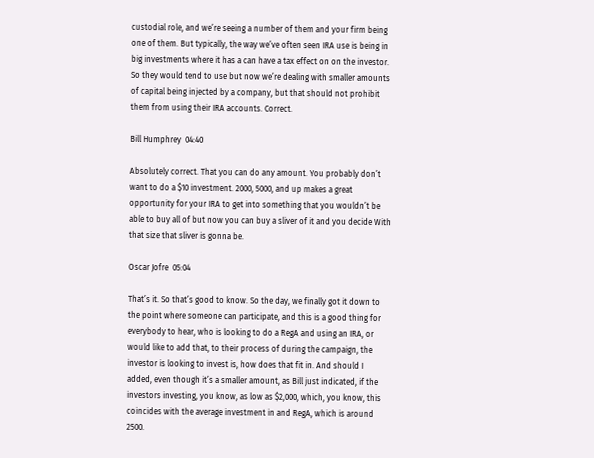custodial role, and we’re seeing a number of them and your firm being one of them. But typically, the way we’ve often seen IRA use is being in big investments where it has a can have a tax effect on on the investor. So they would tend to use but now we’re dealing with smaller amounts of capital being injected by a company, but that should not prohibit them from using their IRA accounts. Correct.

Bill Humphrey  04:40

Absolutely correct. That you can do any amount. You probably don’t want to do a $10 investment. 2000, 5000, and up makes a great opportunity for your IRA to get into something that you wouldn’t be able to buy all of but now you can buy a sliver of it and you decide With that size that sliver is gonna be.

Oscar Jofre  05:04

That’s it. So that’s good to know. So the day, we finally got it down to the point where someone can participate, and this is a good thing for everybody to hear, who is looking to do a RegA and using an IRA, or would like to add that, to their process of during the campaign, the investor is looking to invest is, how does that fit in. And should I added, even though it’s a smaller amount, as Bill just indicated, if the investors investing, you know, as low as $2,000, which, you know, this coincides with the average investment in and RegA, which is around 2500.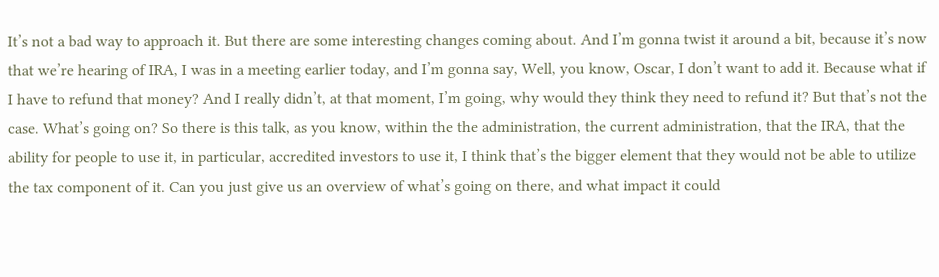It’s not a bad way to approach it. But there are some interesting changes coming about. And I’m gonna twist it around a bit, because it’s now that we’re hearing of IRA, I was in a meeting earlier today, and I’m gonna say, Well, you know, Oscar, I don’t want to add it. Because what if I have to refund that money? And I really didn’t, at that moment, I’m going, why would they think they need to refund it? But that’s not the case. What’s going on? So there is this talk, as you know, within the the administration, the current administration, that the IRA, that the ability for people to use it, in particular, accredited investors to use it, I think that’s the bigger element that they would not be able to utilize the tax component of it. Can you just give us an overview of what’s going on there, and what impact it could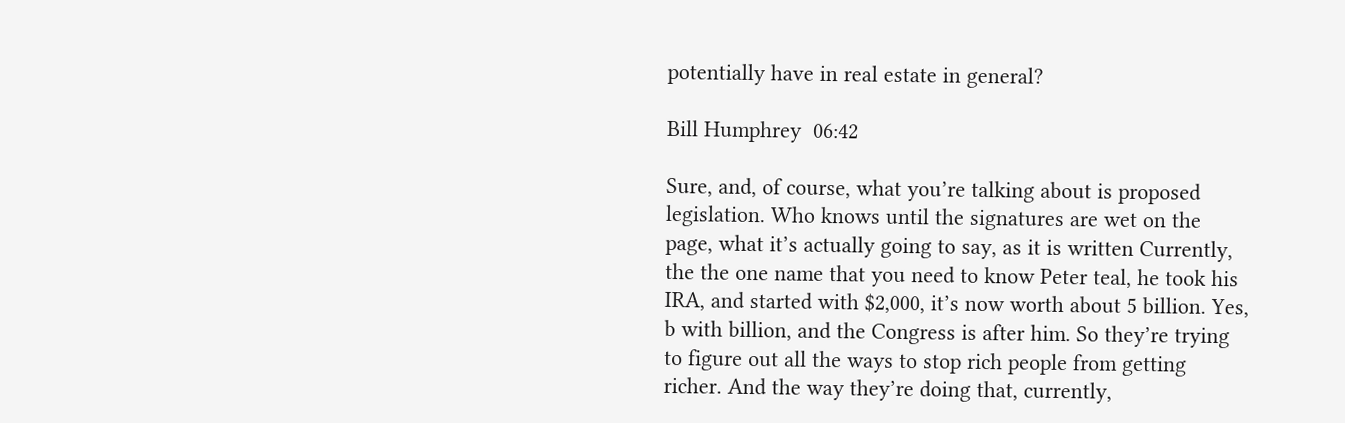potentially have in real estate in general?

Bill Humphrey  06:42

Sure, and, of course, what you’re talking about is proposed legislation. Who knows until the signatures are wet on the page, what it’s actually going to say, as it is written Currently, the the one name that you need to know Peter teal, he took his IRA, and started with $2,000, it’s now worth about 5 billion. Yes, b with billion, and the Congress is after him. So they’re trying to figure out all the ways to stop rich people from getting richer. And the way they’re doing that, currently,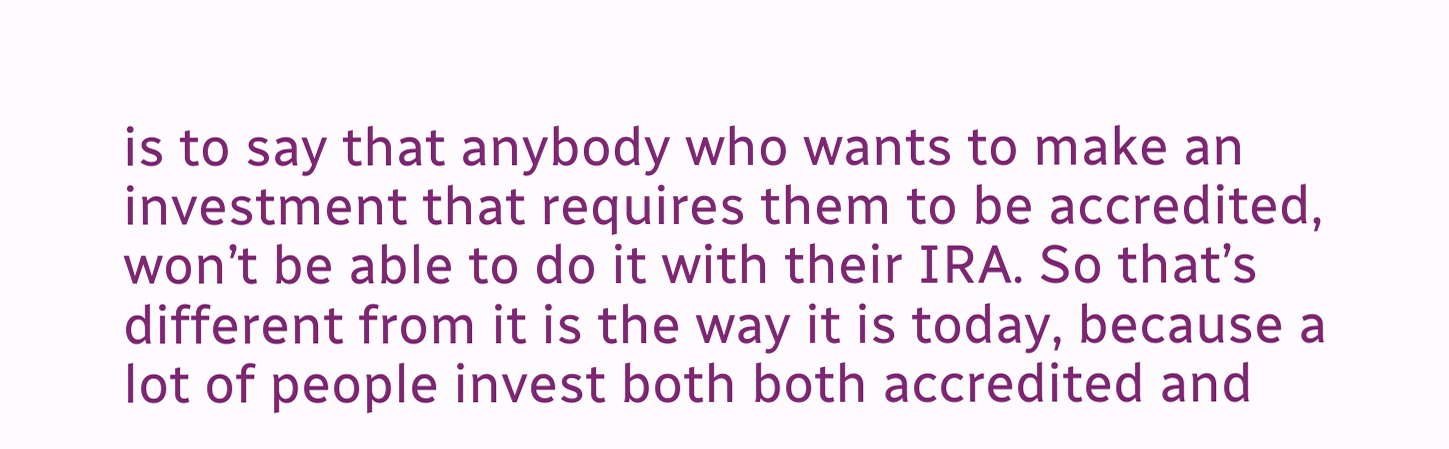is to say that anybody who wants to make an investment that requires them to be accredited, won’t be able to do it with their IRA. So that’s different from it is the way it is today, because a lot of people invest both both accredited and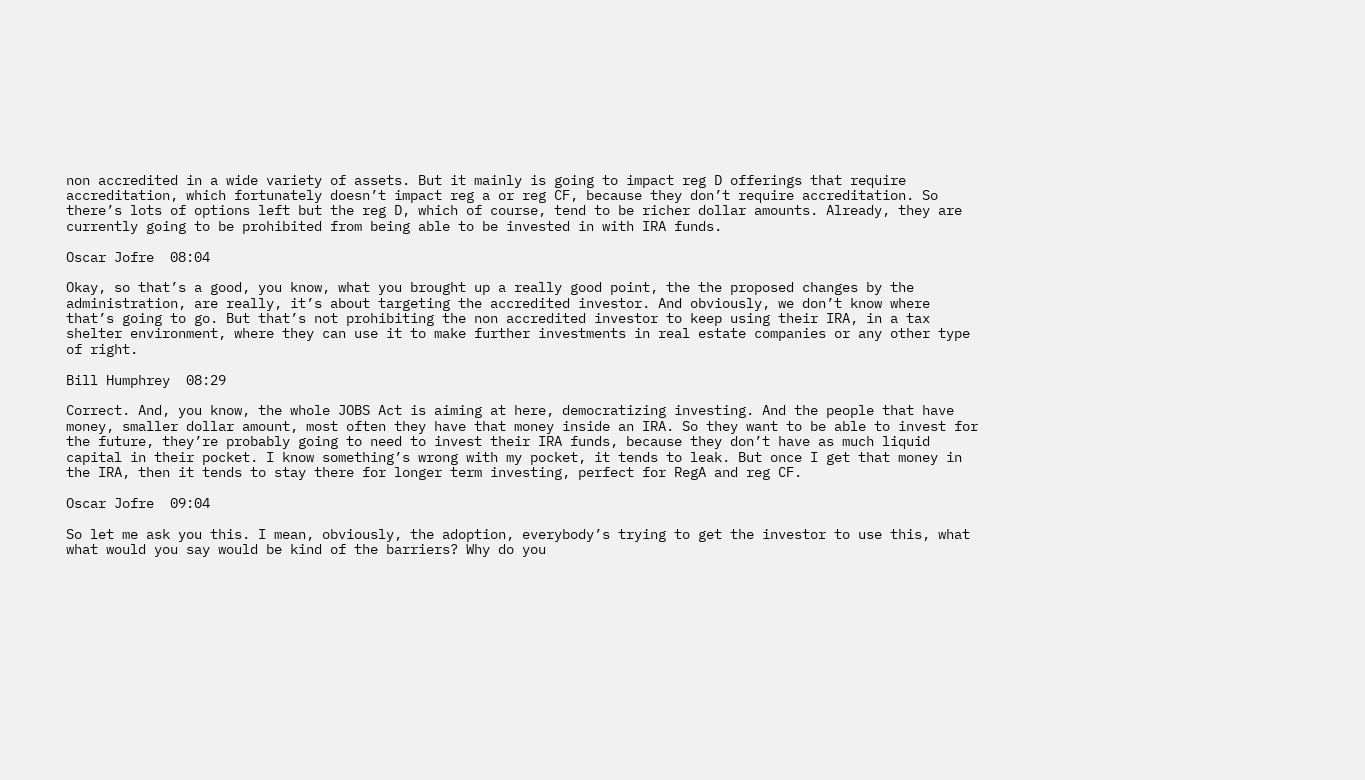non accredited in a wide variety of assets. But it mainly is going to impact reg D offerings that require accreditation, which fortunately doesn’t impact reg a or reg CF, because they don’t require accreditation. So there’s lots of options left but the reg D, which of course, tend to be richer dollar amounts. Already, they are currently going to be prohibited from being able to be invested in with IRA funds.

Oscar Jofre  08:04

Okay, so that’s a good, you know, what you brought up a really good point, the the proposed changes by the administration, are really, it’s about targeting the accredited investor. And obviously, we don’t know where that’s going to go. But that’s not prohibiting the non accredited investor to keep using their IRA, in a tax shelter environment, where they can use it to make further investments in real estate companies or any other type of right.

Bill Humphrey  08:29

Correct. And, you know, the whole JOBS Act is aiming at here, democratizing investing. And the people that have money, smaller dollar amount, most often they have that money inside an IRA. So they want to be able to invest for the future, they’re probably going to need to invest their IRA funds, because they don’t have as much liquid capital in their pocket. I know something’s wrong with my pocket, it tends to leak. But once I get that money in the IRA, then it tends to stay there for longer term investing, perfect for RegA and reg CF.

Oscar Jofre  09:04

So let me ask you this. I mean, obviously, the adoption, everybody’s trying to get the investor to use this, what what would you say would be kind of the barriers? Why do you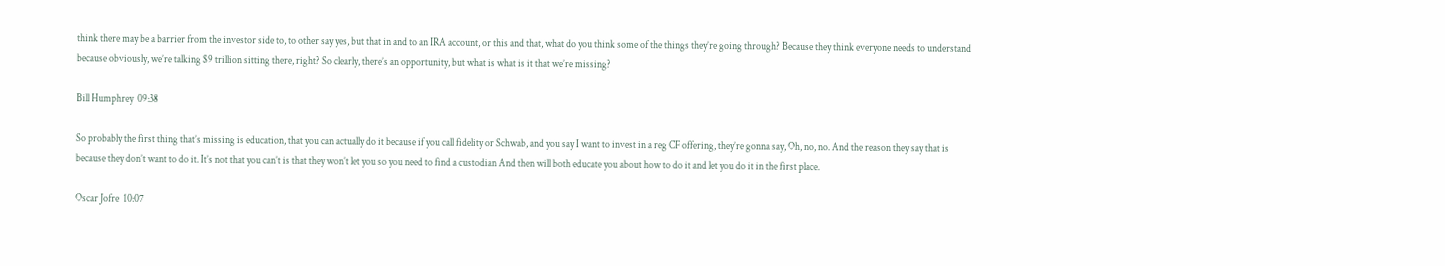think there may be a barrier from the investor side to, to other say yes, but that in and to an IRA account, or this and that, what do you think some of the things they’re going through? Because they think everyone needs to understand because obviously, we’re talking $9 trillion sitting there, right? So clearly, there’s an opportunity, but what is what is it that we’re missing?

Bill Humphrey  09:38

So probably the first thing that’s missing is education, that you can actually do it because if you call fidelity or Schwab, and you say I want to invest in a reg CF offering, they’re gonna say, Oh, no, no. And the reason they say that is because they don’t want to do it. It’s not that you can’t is that they won’t let you so you need to find a custodian And then will both educate you about how to do it and let you do it in the first place.

Oscar Jofre  10:07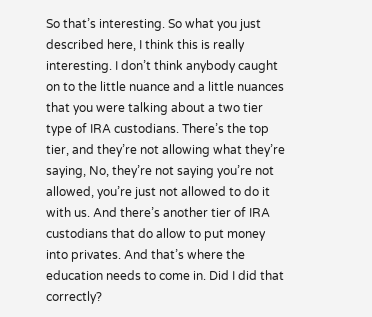So that’s interesting. So what you just described here, I think this is really interesting. I don’t think anybody caught on to the little nuance and a little nuances that you were talking about a two tier type of IRA custodians. There’s the top tier, and they’re not allowing what they’re saying, No, they’re not saying you’re not allowed, you’re just not allowed to do it with us. And there’s another tier of IRA custodians that do allow to put money into privates. And that’s where the education needs to come in. Did I did that correctly?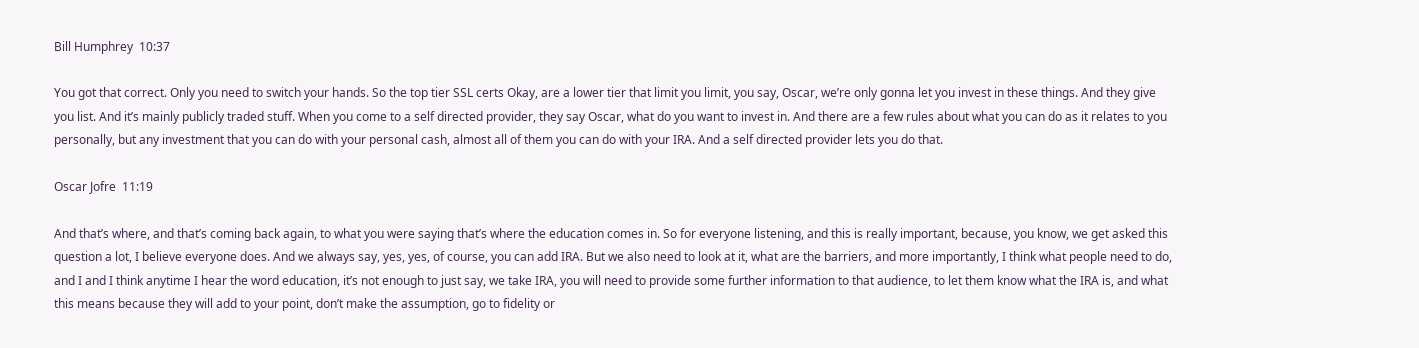Bill Humphrey  10:37

You got that correct. Only you need to switch your hands. So the top tier SSL certs Okay, are a lower tier that limit you limit, you say, Oscar, we’re only gonna let you invest in these things. And they give you list. And it’s mainly publicly traded stuff. When you come to a self directed provider, they say Oscar, what do you want to invest in. And there are a few rules about what you can do as it relates to you personally, but any investment that you can do with your personal cash, almost all of them you can do with your IRA. And a self directed provider lets you do that.

Oscar Jofre  11:19

And that’s where, and that’s coming back again, to what you were saying that’s where the education comes in. So for everyone listening, and this is really important, because, you know, we get asked this question a lot, I believe everyone does. And we always say, yes, yes, of course, you can add IRA. But we also need to look at it, what are the barriers, and more importantly, I think what people need to do, and I and I think anytime I hear the word education, it’s not enough to just say, we take IRA, you will need to provide some further information to that audience, to let them know what the IRA is, and what this means because they will add to your point, don’t make the assumption, go to fidelity or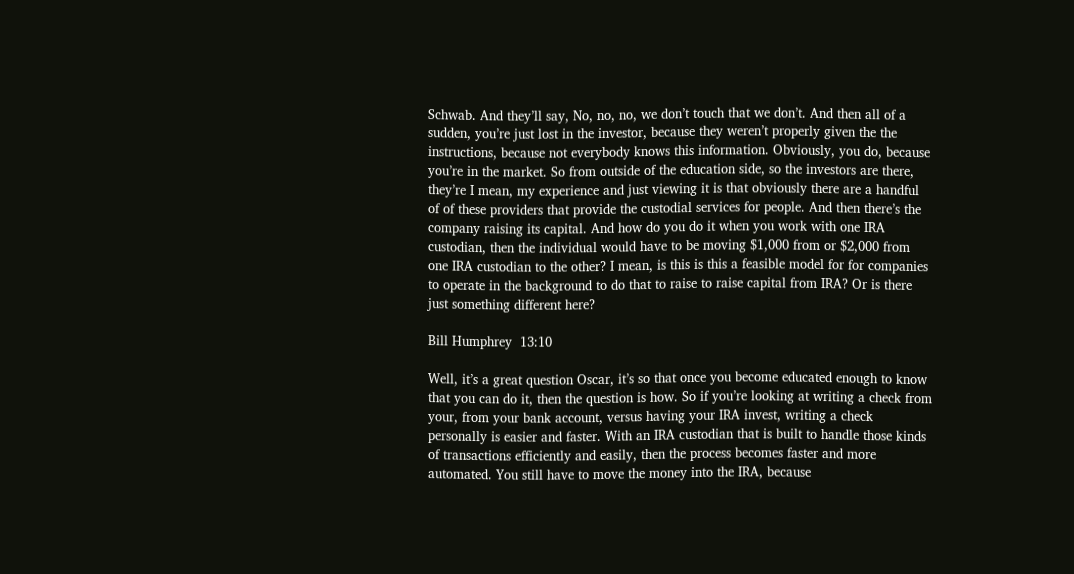Schwab. And they’ll say, No, no, no, we don’t touch that we don’t. And then all of a sudden, you’re just lost in the investor, because they weren’t properly given the the instructions, because not everybody knows this information. Obviously, you do, because you’re in the market. So from outside of the education side, so the investors are there, they’re I mean, my experience and just viewing it is that obviously there are a handful of of these providers that provide the custodial services for people. And then there’s the company raising its capital. And how do you do it when you work with one IRA custodian, then the individual would have to be moving $1,000 from or $2,000 from one IRA custodian to the other? I mean, is this is this a feasible model for for companies to operate in the background to do that to raise to raise capital from IRA? Or is there just something different here?

Bill Humphrey  13:10

Well, it’s a great question Oscar, it’s so that once you become educated enough to know that you can do it, then the question is how. So if you’re looking at writing a check from your, from your bank account, versus having your IRA invest, writing a check personally is easier and faster. With an IRA custodian that is built to handle those kinds of transactions efficiently and easily, then the process becomes faster and more automated. You still have to move the money into the IRA, because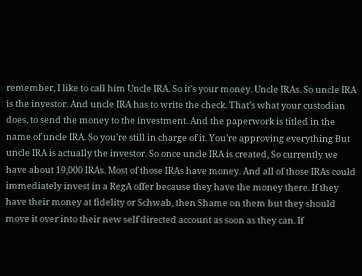remember, I like to call him Uncle IRA. So it’s your money. Uncle IRAs. So uncle IRA is the investor. And uncle IRA has to write the check. That’s what your custodian does, to send the money to the investment. And the paperwork is titled in the name of uncle IRA. So you’re still in charge of it. You’re approving everything But uncle IRA is actually the investor. So once uncle IRA is created, So currently we have about 19,000 IRAs. Most of those IRAs have money. And all of those IRAs could immediately invest in a RegA offer because they have the money there. If they have their money at fidelity or Schwab, then Shame on them but they should move it over into their new self directed account as soon as they can. If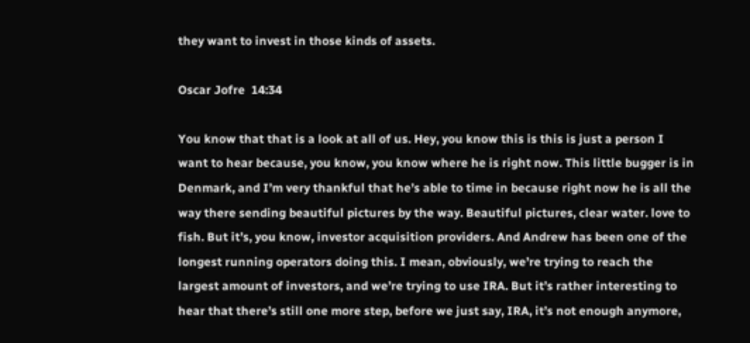they want to invest in those kinds of assets.

Oscar Jofre  14:34

You know that that is a look at all of us. Hey, you know this is this is just a person I want to hear because, you know, you know where he is right now. This little bugger is in Denmark, and I’m very thankful that he’s able to time in because right now he is all the way there sending beautiful pictures by the way. Beautiful pictures, clear water. love to fish. But it’s, you know, investor acquisition providers. And Andrew has been one of the longest running operators doing this. I mean, obviously, we’re trying to reach the largest amount of investors, and we’re trying to use IRA. But it’s rather interesting to hear that there’s still one more step, before we just say, IRA, it’s not enough anymore,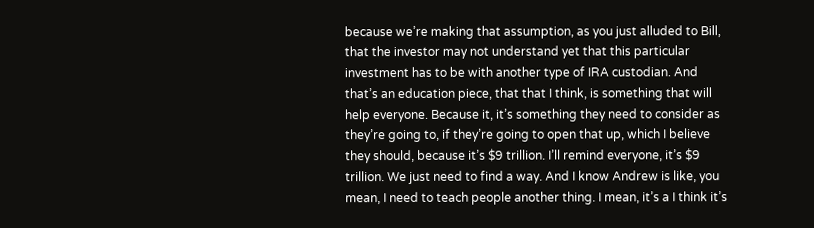because we’re making that assumption, as you just alluded to Bill, that the investor may not understand yet that this particular investment has to be with another type of IRA custodian. And that’s an education piece, that that I think, is something that will help everyone. Because it, it’s something they need to consider as they’re going to, if they’re going to open that up, which I believe they should, because it’s $9 trillion. I’ll remind everyone, it’s $9 trillion. We just need to find a way. And I know Andrew is like, you mean, I need to teach people another thing. I mean, it’s a I think it’s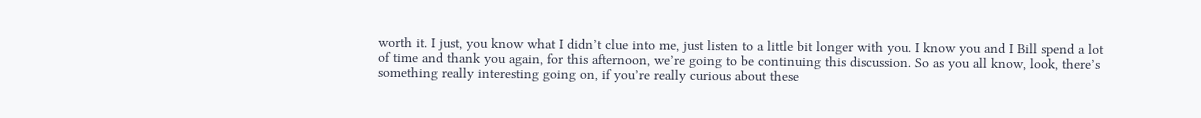worth it. I just, you know what I didn’t clue into me, just listen to a little bit longer with you. I know you and I Bill spend a lot of time and thank you again, for this afternoon, we’re going to be continuing this discussion. So as you all know, look, there’s something really interesting going on, if you’re really curious about these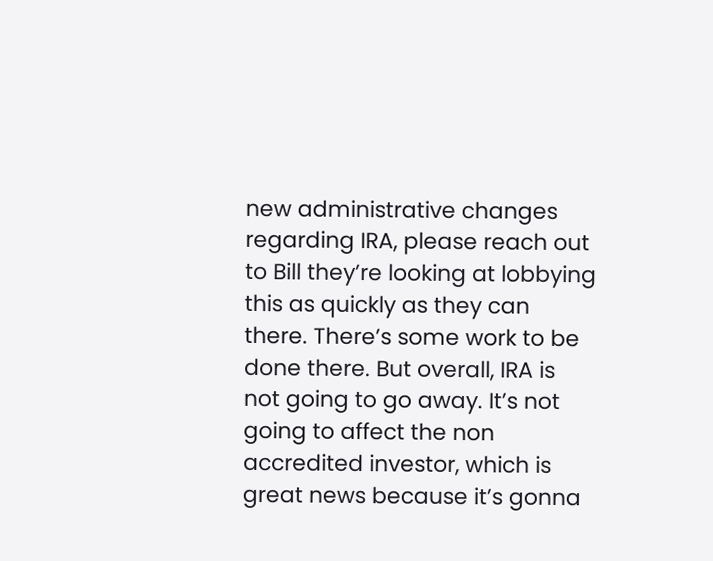new administrative changes regarding IRA, please reach out to Bill they’re looking at lobbying this as quickly as they can there. There’s some work to be done there. But overall, IRA is not going to go away. It’s not going to affect the non accredited investor, which is great news because it’s gonna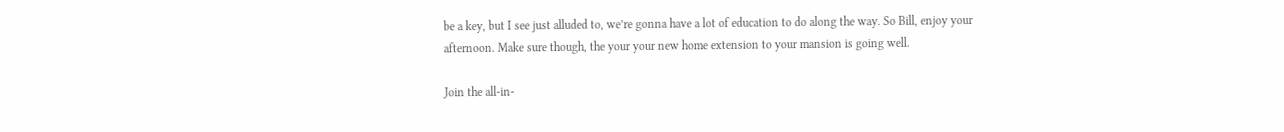be a key, but I see just alluded to, we’re gonna have a lot of education to do along the way. So Bill, enjoy your afternoon. Make sure though, the your your new home extension to your mansion is going well.

Join the all-in-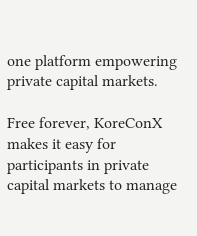one platform empowering private capital markets.

Free forever, KoreConX makes it easy for participants in private capital markets to manage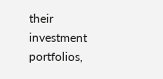their investment portfolios,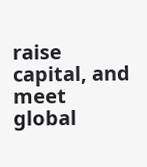raise capital, and meet global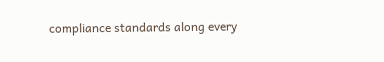compliance standards along every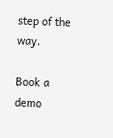step of the way.

Book a demo